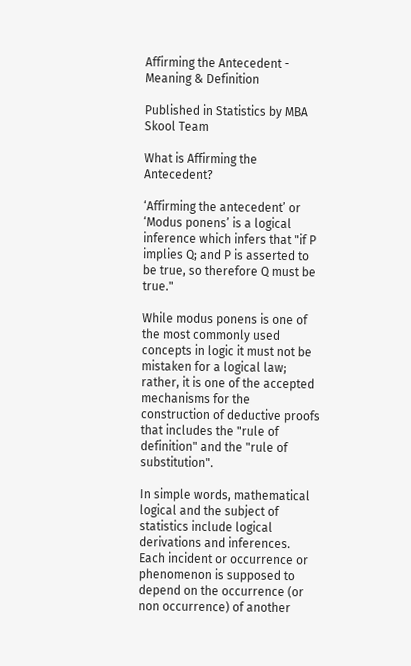Affirming the Antecedent - Meaning & Definition

Published in Statistics by MBA Skool Team

What is Affirming the Antecedent?

‘Affirming the antecedent’ or ‘Modus ponens’ is a logical inference which infers that "if P implies Q; and P is asserted to be true, so therefore Q must be true."

While modus ponens is one of the most commonly used concepts in logic it must not be mistaken for a logical law; rather, it is one of the accepted mechanisms for the construction of deductive proofs that includes the "rule of definition" and the "rule of substitution".

In simple words, mathematical logical and the subject of statistics include logical derivations and inferences. Each incident or occurrence or phenomenon is supposed to depend on the occurrence (or non occurrence) of another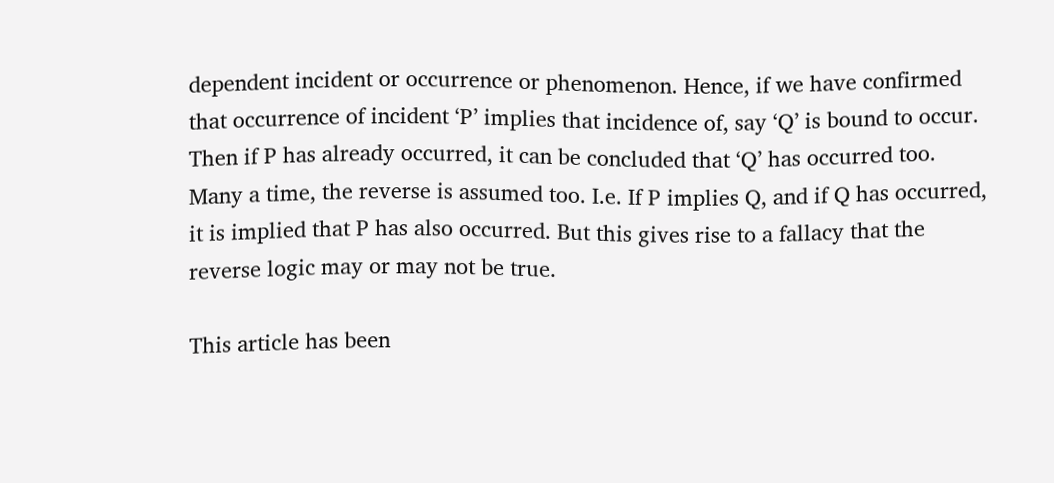dependent incident or occurrence or phenomenon. Hence, if we have confirmed that occurrence of incident ‘P’ implies that incidence of, say ‘Q’ is bound to occur. Then if P has already occurred, it can be concluded that ‘Q’ has occurred too. Many a time, the reverse is assumed too. I.e. If P implies Q, and if Q has occurred, it is implied that P has also occurred. But this gives rise to a fallacy that the reverse logic may or may not be true.

This article has been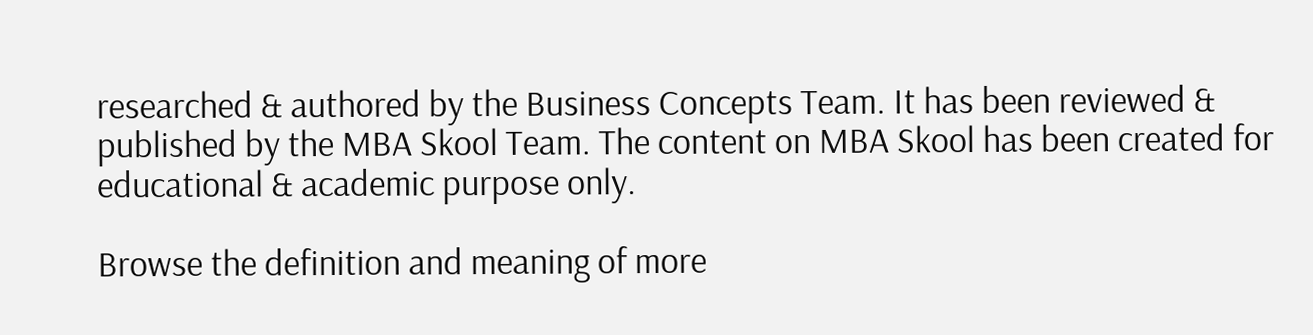researched & authored by the Business Concepts Team. It has been reviewed & published by the MBA Skool Team. The content on MBA Skool has been created for educational & academic purpose only.

Browse the definition and meaning of more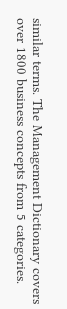similar terms. The Management Dictionary covers over 1800 business concepts from 5 categories.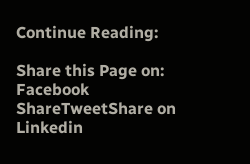Continue Reading:

Share this Page on:
Facebook ShareTweetShare on Linkedin